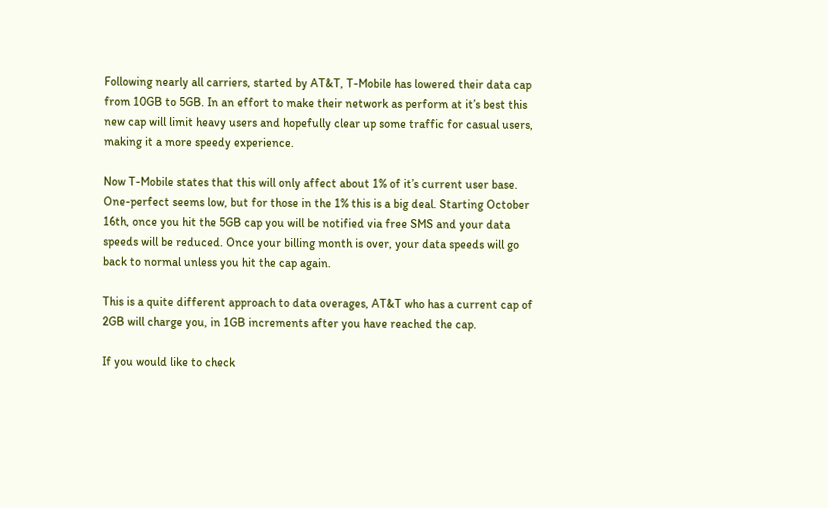Following nearly all carriers, started by AT&T, T-Mobile has lowered their data cap from 10GB to 5GB. In an effort to make their network as perform at it’s best this new cap will limit heavy users and hopefully clear up some traffic for casual users, making it a more speedy experience.

Now T-Mobile states that this will only affect about 1% of it’s current user base. One-perfect seems low, but for those in the 1% this is a big deal. Starting October 16th, once you hit the 5GB cap you will be notified via free SMS and your data speeds will be reduced. Once your billing month is over, your data speeds will go back to normal unless you hit the cap again.

This is a quite different approach to data overages, AT&T who has a current cap of 2GB will charge you, in 1GB increments after you have reached the cap.

If you would like to check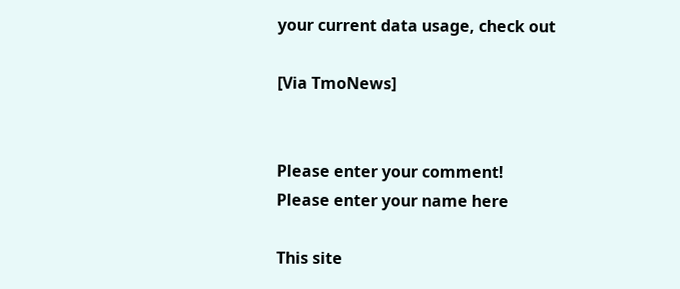your current data usage, check out

[Via TmoNews]


Please enter your comment!
Please enter your name here

This site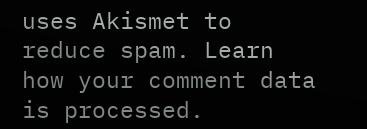uses Akismet to reduce spam. Learn how your comment data is processed.